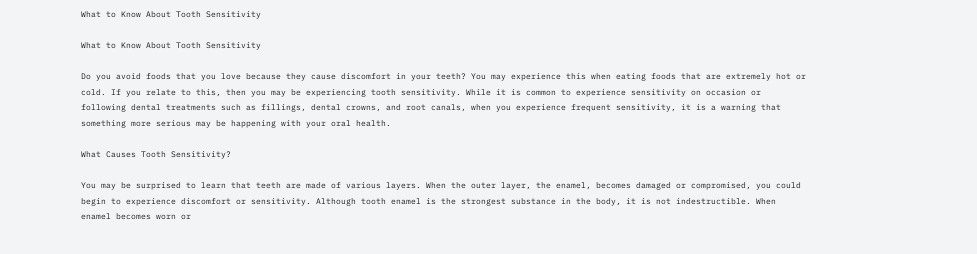What to Know About Tooth Sensitivity

What to Know About Tooth Sensitivity

Do you avoid foods that you love because they cause discomfort in your teeth? You may experience this when eating foods that are extremely hot or cold. If you relate to this, then you may be experiencing tooth sensitivity. While it is common to experience sensitivity on occasion or following dental treatments such as fillings, dental crowns, and root canals, when you experience frequent sensitivity, it is a warning that something more serious may be happening with your oral health.

What Causes Tooth Sensitivity?

You may be surprised to learn that teeth are made of various layers. When the outer layer, the enamel, becomes damaged or compromised, you could begin to experience discomfort or sensitivity. Although tooth enamel is the strongest substance in the body, it is not indestructible. When enamel becomes worn or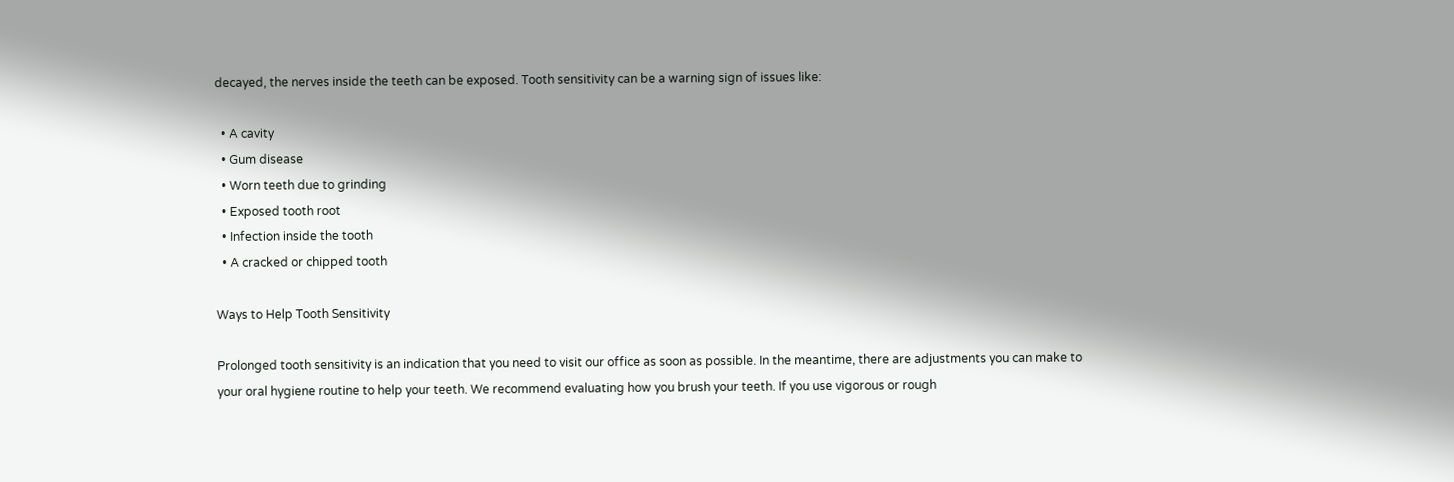decayed, the nerves inside the teeth can be exposed. Tooth sensitivity can be a warning sign of issues like:

  • A cavity
  • Gum disease
  • Worn teeth due to grinding
  • Exposed tooth root
  • Infection inside the tooth
  • A cracked or chipped tooth

Ways to Help Tooth Sensitivity

Prolonged tooth sensitivity is an indication that you need to visit our office as soon as possible. In the meantime, there are adjustments you can make to your oral hygiene routine to help your teeth. We recommend evaluating how you brush your teeth. If you use vigorous or rough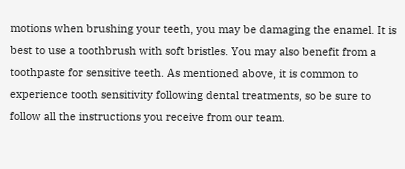motions when brushing your teeth, you may be damaging the enamel. It is best to use a toothbrush with soft bristles. You may also benefit from a toothpaste for sensitive teeth. As mentioned above, it is common to experience tooth sensitivity following dental treatments, so be sure to follow all the instructions you receive from our team.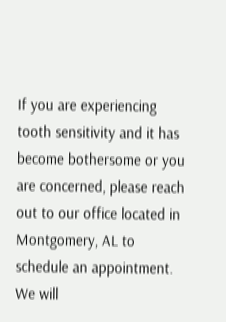If you are experiencing tooth sensitivity and it has become bothersome or you are concerned, please reach out to our office located in Montgomery, AL to schedule an appointment. We will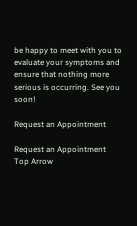be happy to meet with you to evaluate your symptoms and ensure that nothing more serious is occurring. See you soon!

Request an Appointment

Request an Appointment
Top Arrow